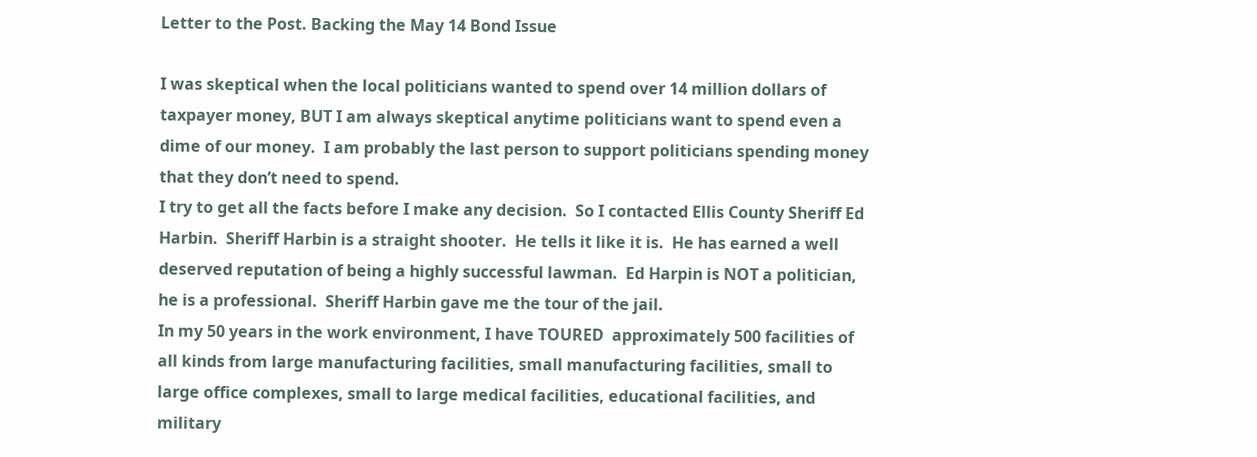Letter to the Post. Backing the May 14 Bond Issue

I was skeptical when the local politicians wanted to spend over 14 million dollars of taxpayer money, BUT I am always skeptical anytime politicians want to spend even a dime of our money.  I am probably the last person to support politicians spending money that they don’t need to spend.
I try to get all the facts before I make any decision.  So I contacted Ellis County Sheriff Ed Harbin.  Sheriff Harbin is a straight shooter.  He tells it like it is.  He has earned a well deserved reputation of being a highly successful lawman.  Ed Harpin is NOT a politician, he is a professional.  Sheriff Harbin gave me the tour of the jail.
In my 50 years in the work environment, I have TOURED  approximately 500 facilities of all kinds from large manufacturing facilities, small manufacturing facilities, small to large office complexes, small to large medical facilities, educational facilities, and military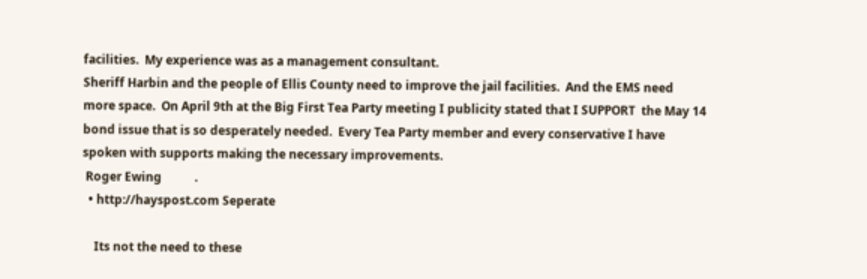facilities.  My experience was as a management consultant.
Sheriff Harbin and the people of Ellis County need to improve the jail facilities.  And the EMS need more space.  On April 9th at the Big First Tea Party meeting I publicity stated that I SUPPORT  the May 14 bond issue that is so desperately needed.  Every Tea Party member and every conservative I have spoken with supports making the necessary improvements.
 Roger Ewing           .
  • http://hayspost.com Seperate

    Its not the need to these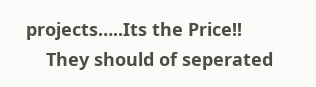projects…..Its the Price!!
    They should of seperated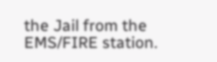the Jail from the EMS/FIRE station.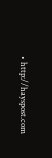• http://hayspost.com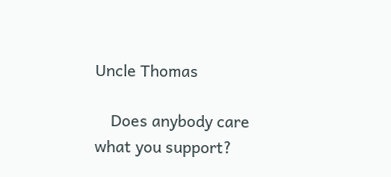Uncle Thomas

    Does anybody care what you support?